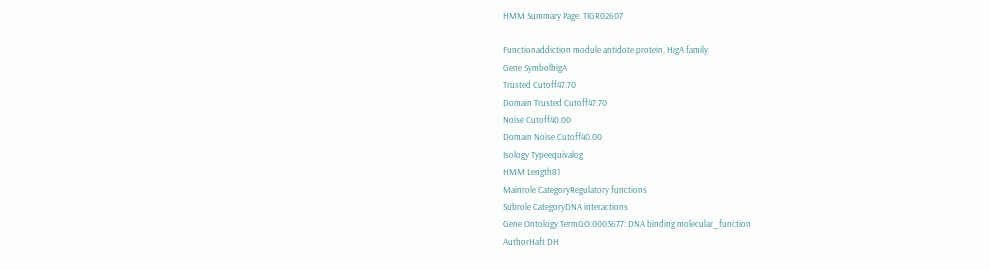HMM Summary Page: TIGR02607

Functionaddiction module antidote protein, HigA family
Gene SymbolhigA
Trusted Cutoff47.70
Domain Trusted Cutoff47.70
Noise Cutoff40.00
Domain Noise Cutoff40.00
Isology Typeequivalog
HMM Length81
Mainrole CategoryRegulatory functions
Subrole CategoryDNA interactions
Gene Ontology TermGO:0003677: DNA binding molecular_function
AuthorHaft DH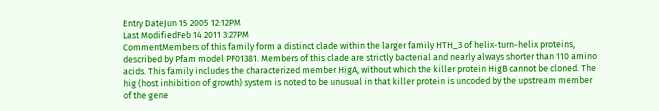Entry DateJun 15 2005 12:12PM
Last ModifiedFeb 14 2011 3:27PM
CommentMembers of this family form a distinct clade within the larger family HTH_3 of helix-turn-helix proteins, described by Pfam model PF01381. Members of this clade are strictly bacterial and nearly always shorter than 110 amino acids. This family includes the characterized member HigA, without which the killer protein HigB cannot be cloned. The hig (host inhibition of growth) system is noted to be unusual in that killer protein is uncoded by the upstream member of the gene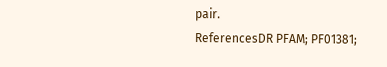pair.
ReferencesDR PFAM; PF01381;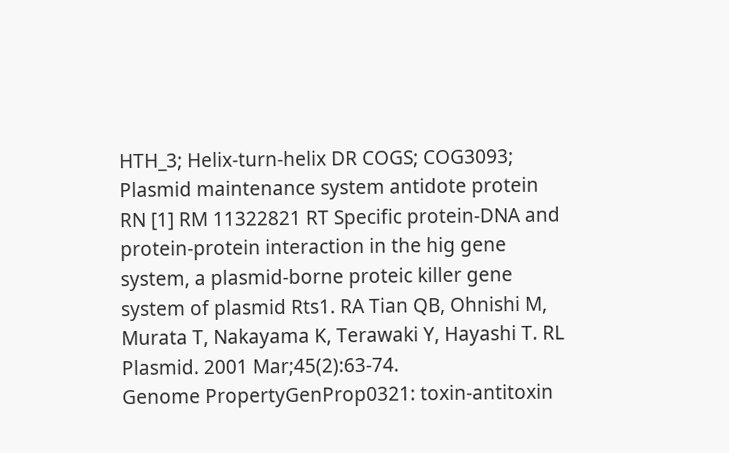HTH_3; Helix-turn-helix DR COGS; COG3093; Plasmid maintenance system antidote protein RN [1] RM 11322821 RT Specific protein-DNA and protein-protein interaction in the hig gene system, a plasmid-borne proteic killer gene system of plasmid Rts1. RA Tian QB, Ohnishi M, Murata T, Nakayama K, Terawaki Y, Hayashi T. RL Plasmid. 2001 Mar;45(2):63-74.
Genome PropertyGenProp0321: toxin-antitoxin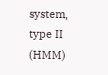system, type II (HMM)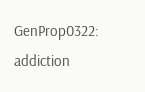GenProp0322: addiction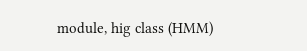module, hig class (HMM)